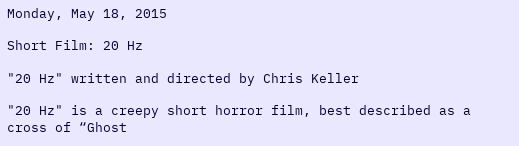Monday, May 18, 2015

Short Film: 20 Hz

"20 Hz" written and directed by Chris Keller

"20 Hz" is a creepy short horror film, best described as a cross of “Ghost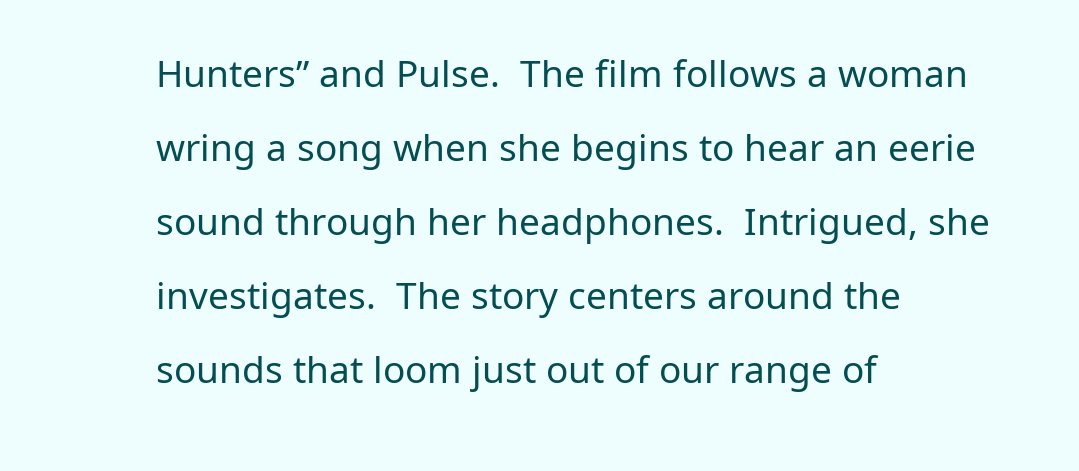Hunters” and Pulse.  The film follows a woman wring a song when she begins to hear an eerie sound through her headphones.  Intrigued, she investigates.  The story centers around the sounds that loom just out of our range of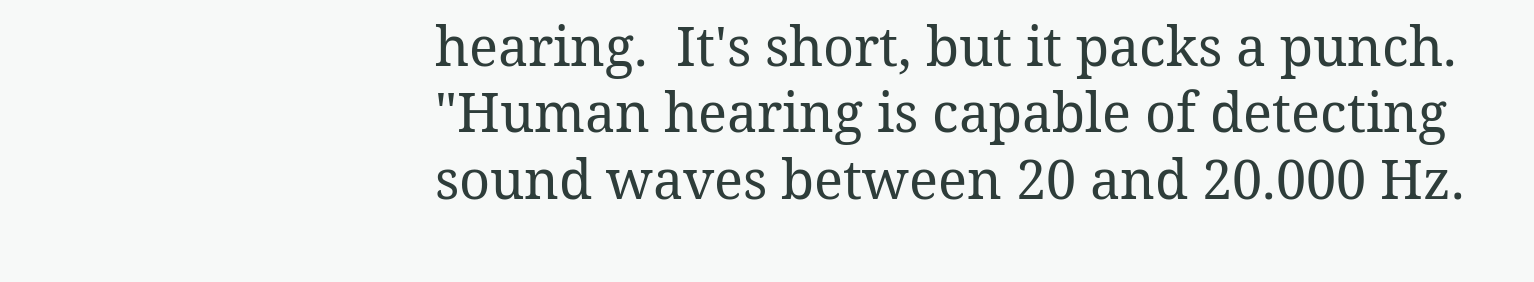hearing.  It's short, but it packs a punch.
"Human hearing is capable of detecting sound waves between 20 and 20.000 Hz.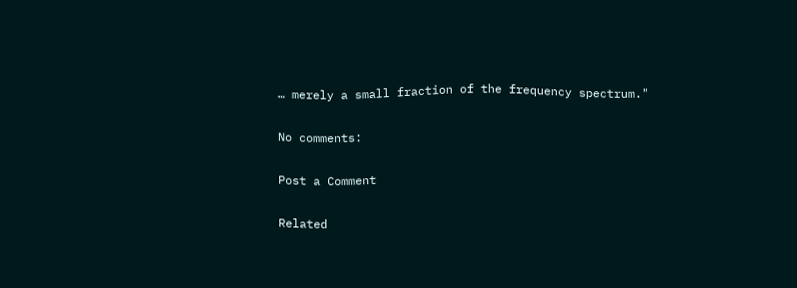… merely a small fraction of the frequency spectrum."

No comments:

Post a Comment

Related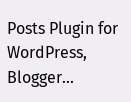Posts Plugin for WordPress, Blogger...